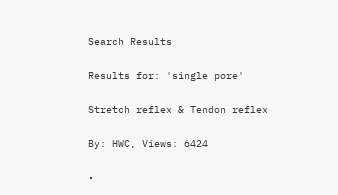Search Results

Results for: 'single pore'

Stretch reflex & Tendon reflex

By: HWC, Views: 6424

•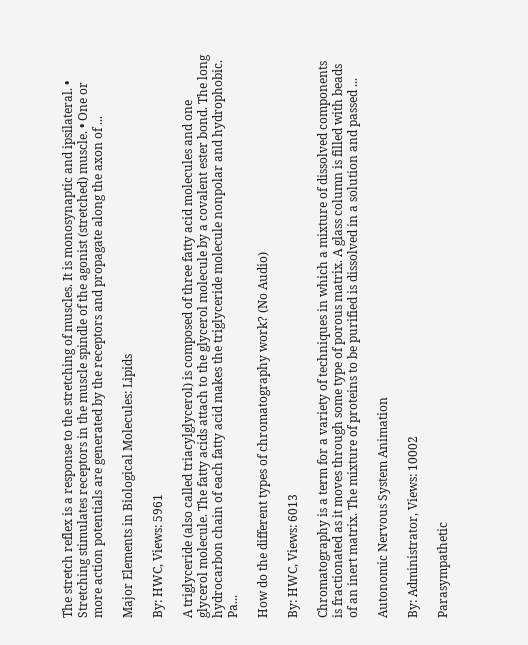The stretch reflex is a response to the stretching of muscles. It is monosynaptic and ipsilateral. • Stretching stimulates receptors in the muscle spindle of the agonist (stretched) muscle. • One or more action potentials are generated by the receptors and propagate along the axon of ...

Major Elements in Biological Molecules: Lipids

By: HWC, Views: 5961

A triglyceride (also called triacylglycerol) is composed of three fatty acid molecules and one glycerol molecule. The fatty acids attach to the glycerol molecule by a covalent ester bond. The long hydrocarbon chain of each fatty acid makes the triglyceride molecule nonpolar and hydrophobic. Pa...

How do the different types of chromatography work? (No Audio)

By: HWC, Views: 6013

Chromatography is a term for a variety of techniques in which a mixture of dissolved components is fractionated as it moves through some type of porous matrix. A glass column is filled with beads of an inert matrix. The mixture of proteins to be purified is dissolved in a solution and passed ...

Autonomic Nervous System Animation

By: Administrator, Views: 10002

Parasympathetic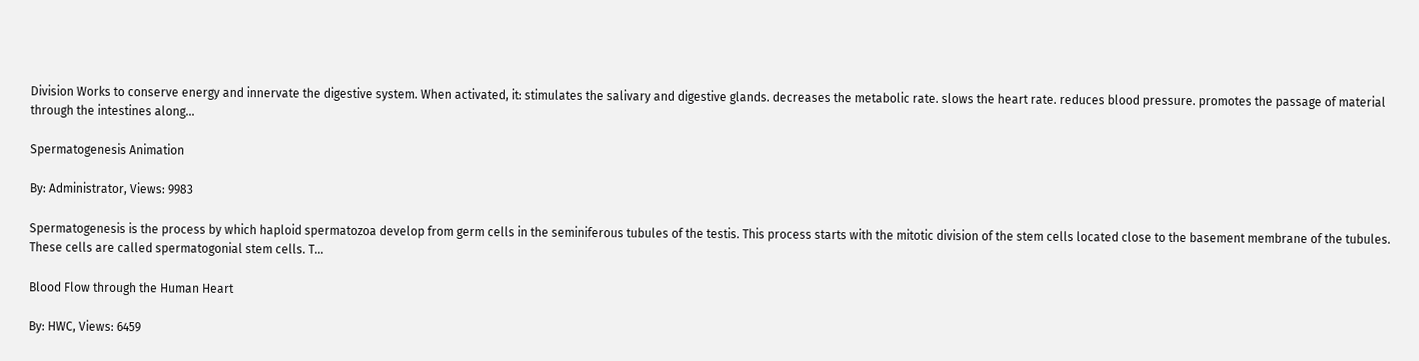Division Works to conserve energy and innervate the digestive system. When activated, it: stimulates the salivary and digestive glands. decreases the metabolic rate. slows the heart rate. reduces blood pressure. promotes the passage of material through the intestines along...

Spermatogenesis Animation

By: Administrator, Views: 9983

Spermatogenesis is the process by which haploid spermatozoa develop from germ cells in the seminiferous tubules of the testis. This process starts with the mitotic division of the stem cells located close to the basement membrane of the tubules. These cells are called spermatogonial stem cells. T...

Blood Flow through the Human Heart

By: HWC, Views: 6459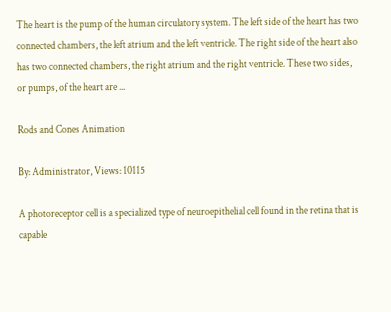The heart is the pump of the human circulatory system. The left side of the heart has two connected chambers, the left atrium and the left ventricle. The right side of the heart also has two connected chambers, the right atrium and the right ventricle. These two sides, or pumps, of the heart are ...

Rods and Cones Animation

By: Administrator, Views: 10115

A photoreceptor cell is a specialized type of neuroepithelial cell found in the retina that is capable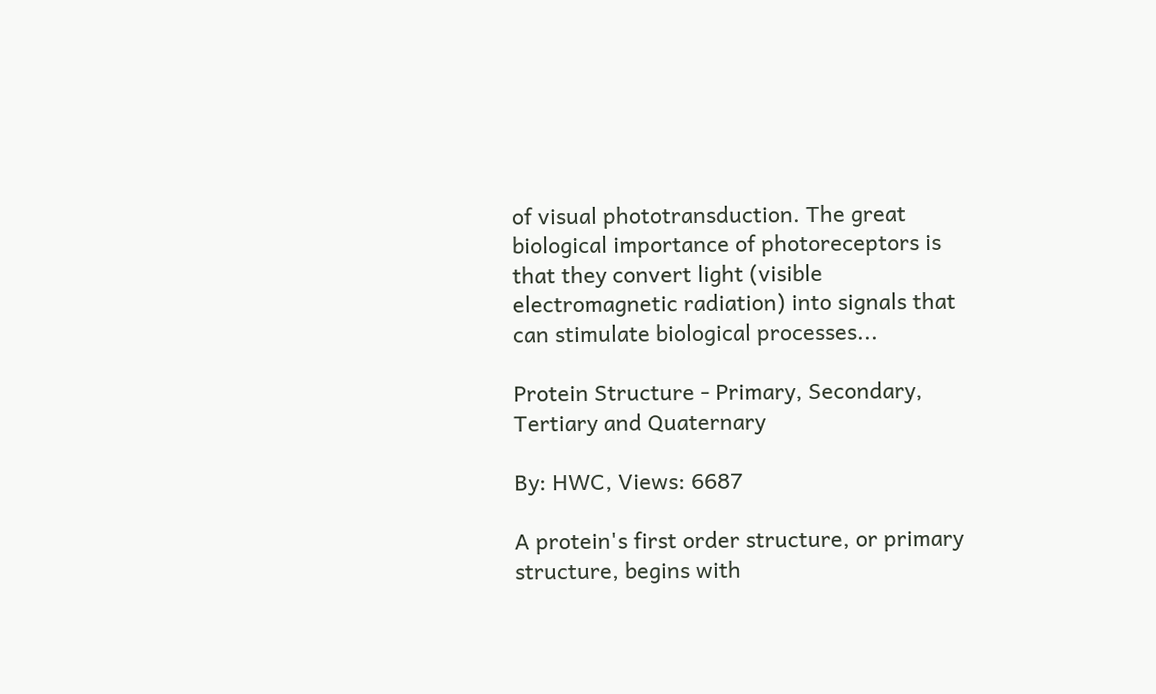of visual phototransduction. The great biological importance of photoreceptors is that they convert light (visible electromagnetic radiation) into signals that can stimulate biological processes...

Protein Structure - Primary, Secondary, Tertiary and Quaternary

By: HWC, Views: 6687

A protein's first order structure, or primary structure, begins with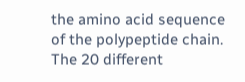the amino acid sequence of the polypeptide chain. The 20 different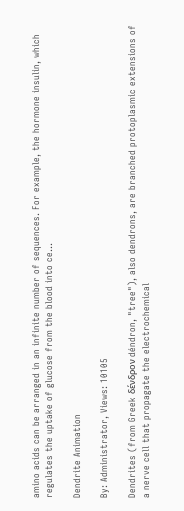amino acids can be arranged in an infinite number of sequences. For example, the hormone insulin, which regulates the uptake of glucose from the blood into ce...

Dendrite Animation

By: Administrator, Views: 10105

Dendrites (from Greek δένδρον déndron, "tree"), also dendrons, are branched protoplasmic extensions of a nerve cell that propagate the electrochemical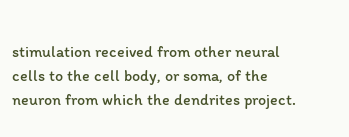stimulation received from other neural cells to the cell body, or soma, of the neuron from which the dendrites project.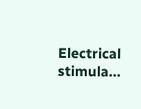Electrical stimula...